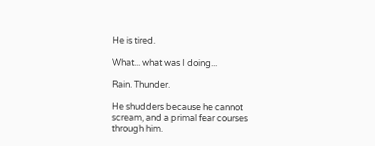He is tired.

What... what was I doing...

Rain. Thunder.

He shudders because he cannot scream, and a primal fear courses through him.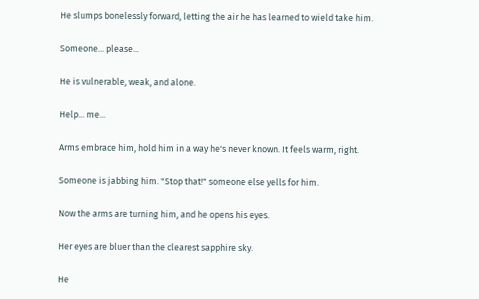He slumps bonelessly forward, letting the air he has learned to wield take him.

Someone... please...

He is vulnerable, weak, and alone.

Help... me...

Arms embrace him, hold him in a way he's never known. It feels warm, right.

Someone is jabbing him. "Stop that!" someone else yells for him.

Now the arms are turning him, and he opens his eyes.

Her eyes are bluer than the clearest sapphire sky.

He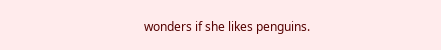wonders if she likes penguins.